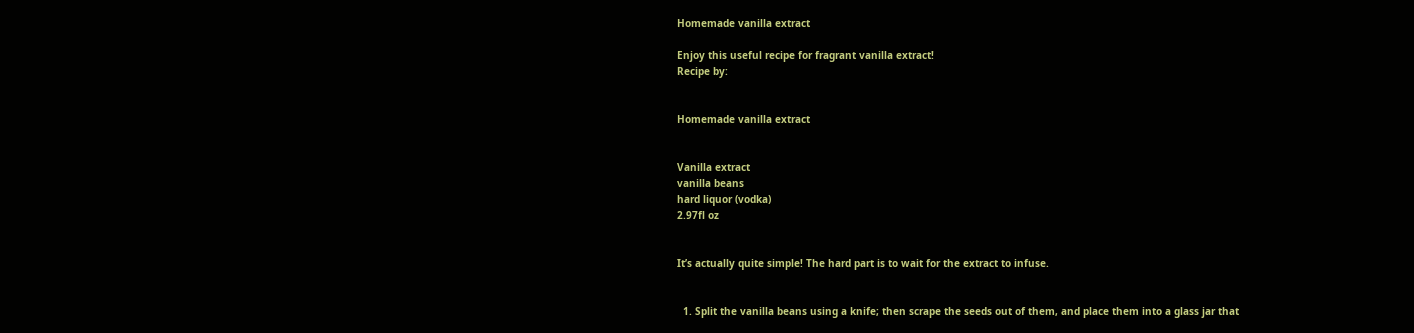Homemade vanilla extract

Enjoy this useful recipe for fragrant vanilla extract!
Recipe by:


Homemade vanilla extract


Vanilla extract
vanilla beans
hard liquor (vodka)
2.97fl oz


It’s actually quite simple! The hard part is to wait for the extract to infuse.


  1. Split the vanilla beans using a knife; then scrape the seeds out of them, and place them into a glass jar that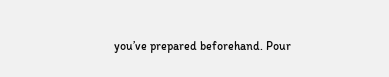you’ve prepared beforehand. Pour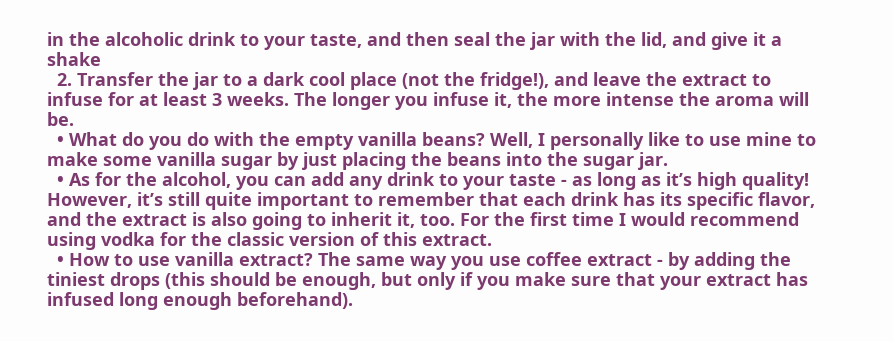in the alcoholic drink to your taste, and then seal the jar with the lid, and give it a shake
  2. Transfer the jar to a dark cool place (not the fridge!), and leave the extract to infuse for at least 3 weeks. The longer you infuse it, the more intense the aroma will be.
  • What do you do with the empty vanilla beans? Well, I personally like to use mine to make some vanilla sugar by just placing the beans into the sugar jar.
  • As for the alcohol, you can add any drink to your taste - as long as it’s high quality! However, it’s still quite important to remember that each drink has its specific flavor, and the extract is also going to inherit it, too. For the first time I would recommend using vodka for the classic version of this extract.
  • How to use vanilla extract? The same way you use coffee extract - by adding the tiniest drops (this should be enough, but only if you make sure that your extract has infused long enough beforehand).